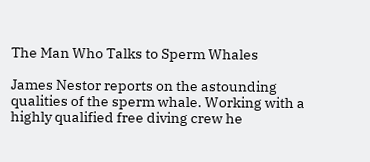The Man Who Talks to Sperm Whales

James Nestor reports on the astounding qualities of the sperm whale. Working with a highly qualified free diving crew he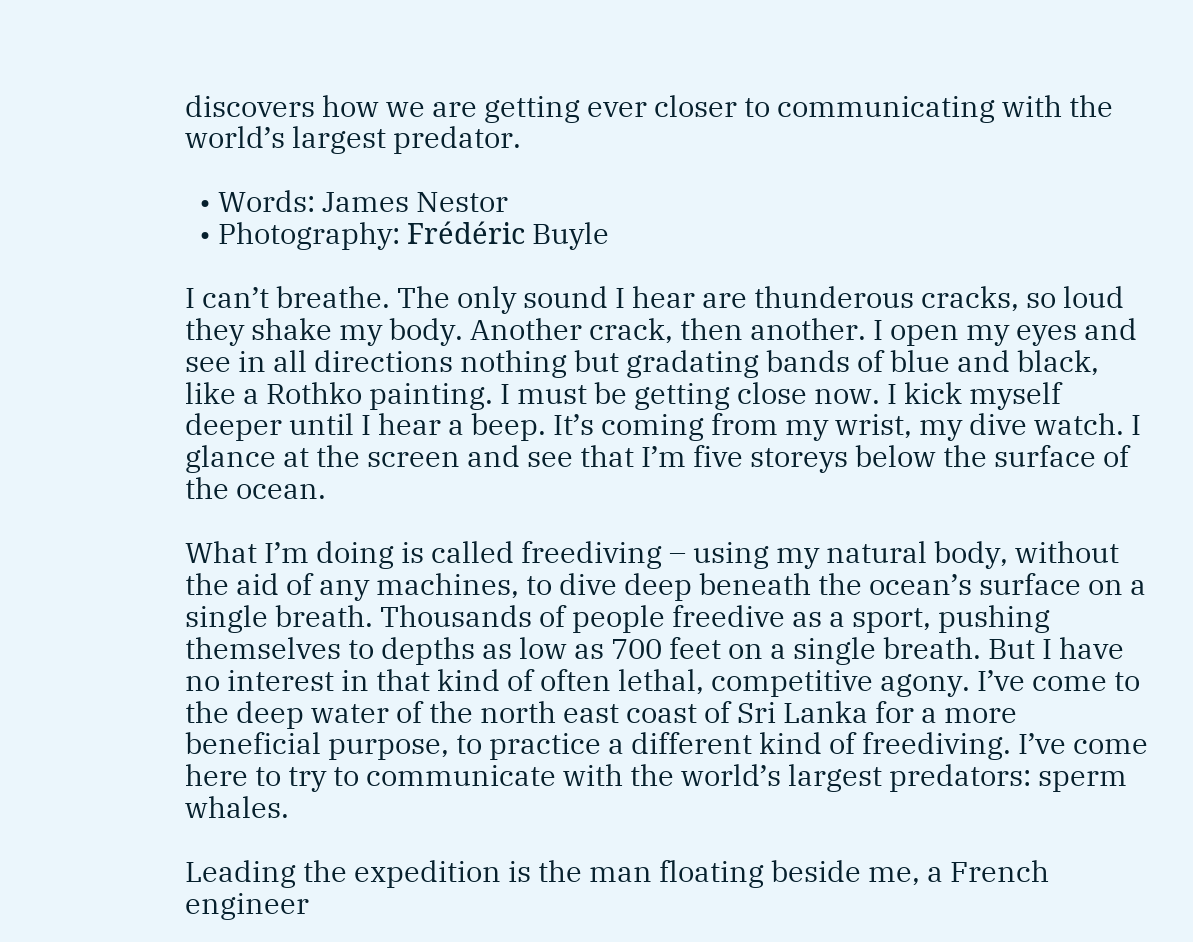discovers how we are getting ever closer to communicating with the world’s largest predator.

  • Words: James Nestor
  • Photography: Frédéric Buyle

I can’t breathe. The only sound I hear are thunderous cracks, so loud they shake my body. Another crack, then another. I open my eyes and see in all directions nothing but gradating bands of blue and black, like a Rothko painting. I must be getting close now. I kick myself deeper until I hear a beep. It’s coming from my wrist, my dive watch. I glance at the screen and see that I’m five storeys below the surface of the ocean.

What I’m doing is called freediving – using my natural body, without the aid of any machines, to dive deep beneath the ocean’s surface on a single breath. Thousands of people freedive as a sport, pushing themselves to depths as low as 700 feet on a single breath. But I have no interest in that kind of often lethal, competitive agony. I’ve come to the deep water of the north east coast of Sri Lanka for a more beneficial purpose, to practice a different kind of freediving. I’ve come here to try to communicate with the world’s largest predators: sperm whales.

Leading the expedition is the man floating beside me, a French engineer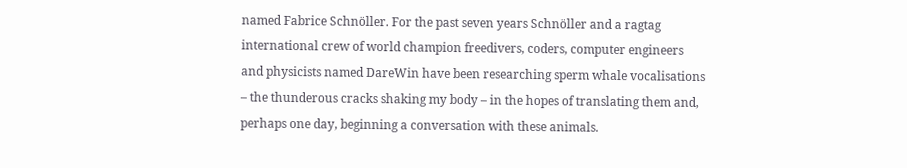named Fabrice Schnöller. For the past seven years Schnöller and a ragtag international crew of world champion freedivers, coders, computer engineers and physicists named DareWin have been researching sperm whale vocalisations – the thunderous cracks shaking my body – in the hopes of translating them and, perhaps one day, beginning a conversation with these animals.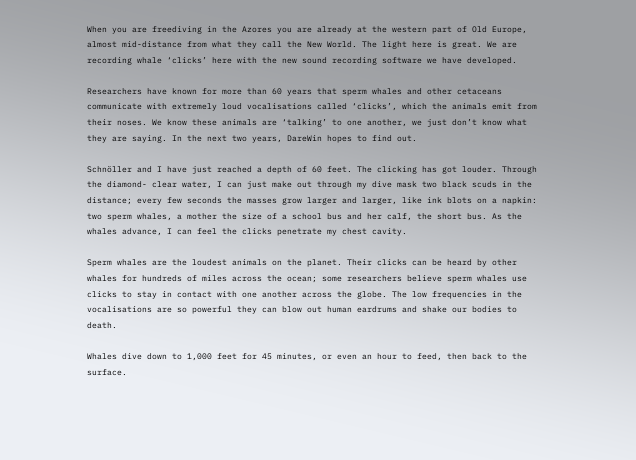When you are freediving in the Azores you are already at the western part of Old Europe, almost mid-distance from what they call the New World. The light here is great. We are recording whale ‘clicks’ here with the new sound recording software we have developed.

Researchers have known for more than 60 years that sperm whales and other cetaceans communicate with extremely loud vocalisations called ‘clicks’, which the animals emit from their noses. We know these animals are ‘talking’ to one another, we just don’t know what they are saying. In the next two years, DareWin hopes to find out.

Schnöller and I have just reached a depth of 60 feet. The clicking has got louder. Through the diamond- clear water, I can just make out through my dive mask two black scuds in the distance; every few seconds the masses grow larger and larger, like ink blots on a napkin: two sperm whales, a mother the size of a school bus and her calf, the short bus. As the whales advance, I can feel the clicks penetrate my chest cavity.

Sperm whales are the loudest animals on the planet. Their clicks can be heard by other whales for hundreds of miles across the ocean; some researchers believe sperm whales use clicks to stay in contact with one another across the globe. The low frequencies in the vocalisations are so powerful they can blow out human eardrums and shake our bodies to death.

Whales dive down to 1,000 feet for 45 minutes, or even an hour to feed, then back to the surface.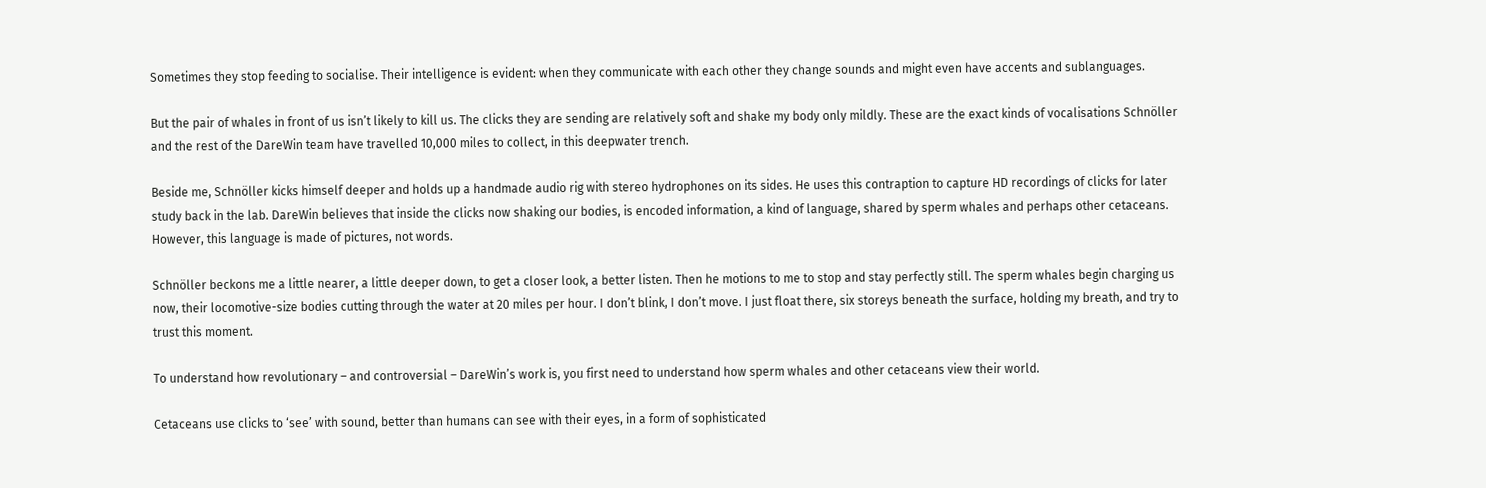Sometimes they stop feeding to socialise. Their intelligence is evident: when they communicate with each other they change sounds and might even have accents and sublanguages.

But the pair of whales in front of us isn’t likely to kill us. The clicks they are sending are relatively soft and shake my body only mildly. These are the exact kinds of vocalisations Schnöller and the rest of the DareWin team have travelled 10,000 miles to collect, in this deepwater trench.

Beside me, Schnöller kicks himself deeper and holds up a handmade audio rig with stereo hydrophones on its sides. He uses this contraption to capture HD recordings of clicks for later study back in the lab. DareWin believes that inside the clicks now shaking our bodies, is encoded information, a kind of language, shared by sperm whales and perhaps other cetaceans. However, this language is made of pictures, not words.

Schnöller beckons me a little nearer, a little deeper down, to get a closer look, a better listen. Then he motions to me to stop and stay perfectly still. The sperm whales begin charging us now, their locomotive-size bodies cutting through the water at 20 miles per hour. I don’t blink, I don’t move. I just float there, six storeys beneath the surface, holding my breath, and try to trust this moment.

To understand how revolutionary – and controversial – DareWin’s work is, you first need to understand how sperm whales and other cetaceans view their world.

Cetaceans use clicks to ‘see’ with sound, better than humans can see with their eyes, in a form of sophisticated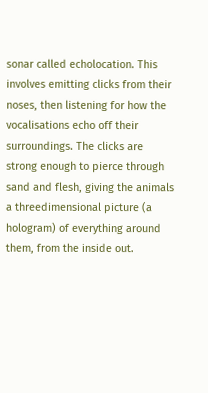sonar called echolocation. This involves emitting clicks from their noses, then listening for how the vocalisations echo off their surroundings. The clicks are strong enough to pierce through sand and flesh, giving the animals a threedimensional picture (a hologram) of everything around them, from the inside out.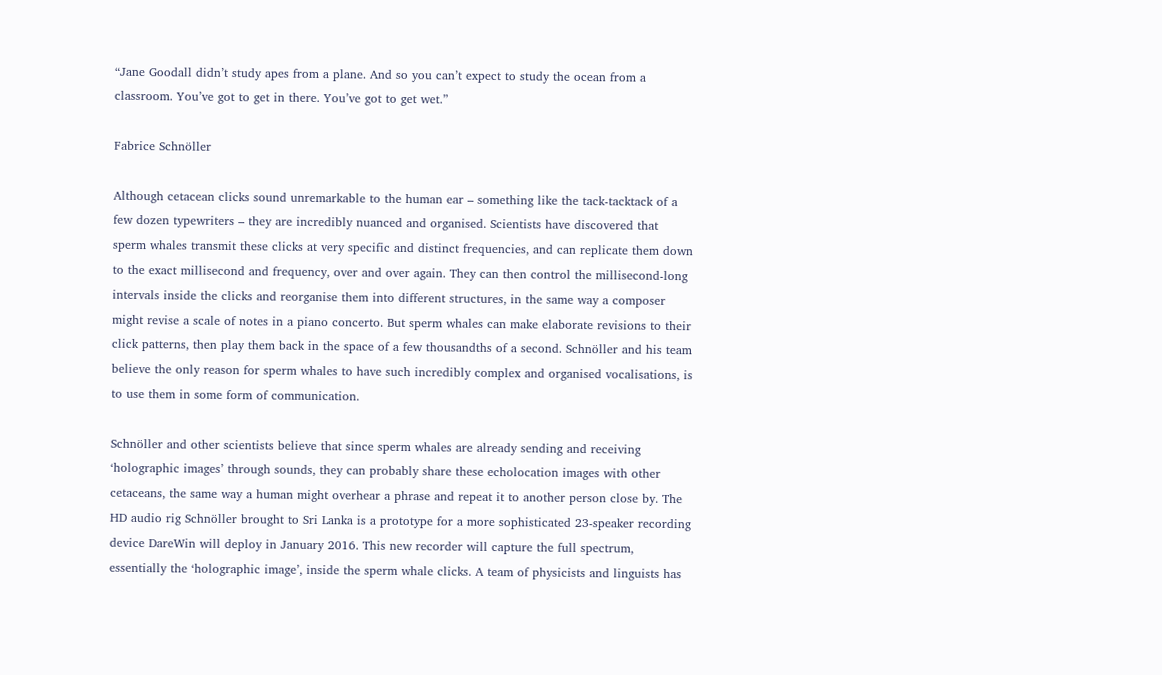“Jane Goodall didn’t study apes from a plane. And so you can’t expect to study the ocean from a classroom. You’ve got to get in there. You’ve got to get wet.”

Fabrice Schnöller

Although cetacean clicks sound unremarkable to the human ear – something like the tack-tacktack of a few dozen typewriters – they are incredibly nuanced and organised. Scientists have discovered that sperm whales transmit these clicks at very specific and distinct frequencies, and can replicate them down to the exact millisecond and frequency, over and over again. They can then control the millisecond-long intervals inside the clicks and reorganise them into different structures, in the same way a composer might revise a scale of notes in a piano concerto. But sperm whales can make elaborate revisions to their click patterns, then play them back in the space of a few thousandths of a second. Schnöller and his team believe the only reason for sperm whales to have such incredibly complex and organised vocalisations, is to use them in some form of communication.

Schnöller and other scientists believe that since sperm whales are already sending and receiving ‘holographic images’ through sounds, they can probably share these echolocation images with other cetaceans, the same way a human might overhear a phrase and repeat it to another person close by. The HD audio rig Schnöller brought to Sri Lanka is a prototype for a more sophisticated 23-speaker recording device DareWin will deploy in January 2016. This new recorder will capture the full spectrum, essentially the ‘holographic image’, inside the sperm whale clicks. A team of physicists and linguists has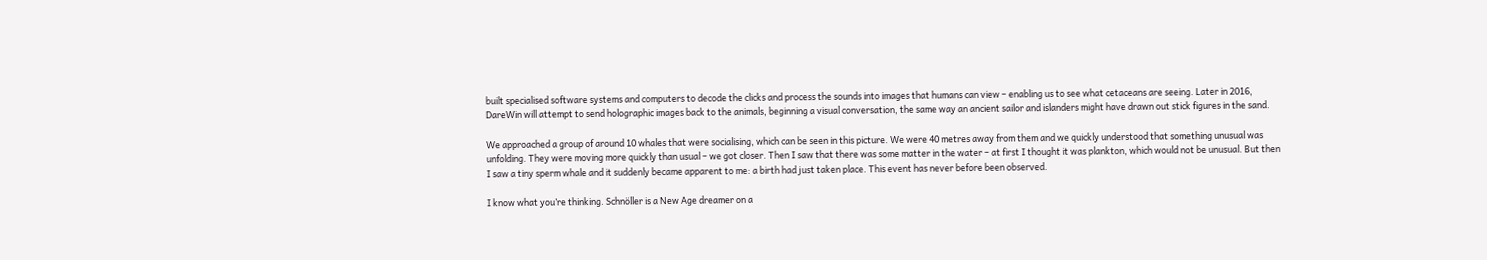built specialised software systems and computers to decode the clicks and process the sounds into images that humans can view – enabling us to see what cetaceans are seeing. Later in 2016, DareWin will attempt to send holographic images back to the animals, beginning a visual conversation, the same way an ancient sailor and islanders might have drawn out stick figures in the sand.

We approached a group of around 10 whales that were socialising, which can be seen in this picture. We were 40 metres away from them and we quickly understood that something unusual was unfolding. They were moving more quickly than usual – we got closer. Then I saw that there was some matter in the water – at first I thought it was plankton, which would not be unusual. But then I saw a tiny sperm whale and it suddenly became apparent to me: a birth had just taken place. This event has never before been observed.

I know what you’re thinking. Schnöller is a New Age dreamer on a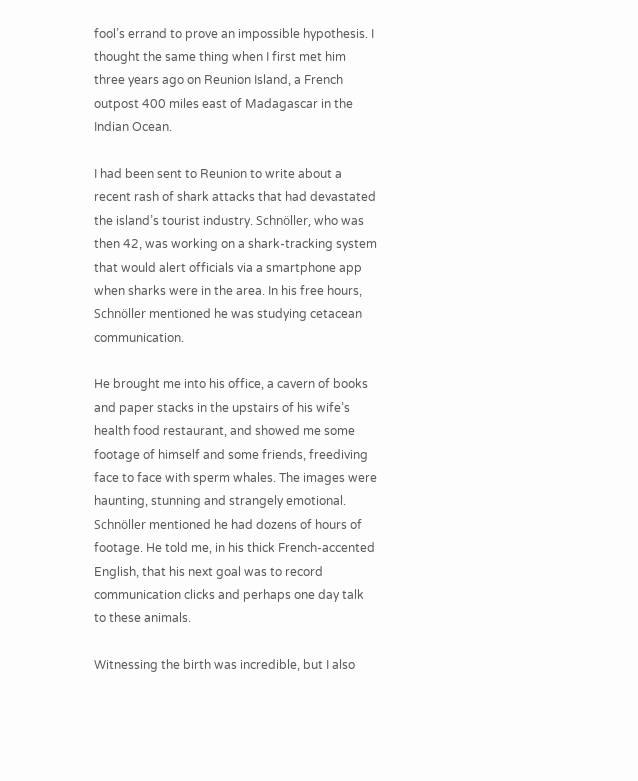fool’s errand to prove an impossible hypothesis. I thought the same thing when I first met him three years ago on Reunion Island, a French outpost 400 miles east of Madagascar in the Indian Ocean.

I had been sent to Reunion to write about a recent rash of shark attacks that had devastated the island’s tourist industry. Schnöller, who was then 42, was working on a shark-tracking system that would alert officials via a smartphone app when sharks were in the area. In his free hours, Schnöller mentioned he was studying cetacean communication.

He brought me into his office, a cavern of books and paper stacks in the upstairs of his wife’s health food restaurant, and showed me some footage of himself and some friends, freediving face to face with sperm whales. The images were haunting, stunning and strangely emotional. Schnöller mentioned he had dozens of hours of footage. He told me, in his thick French-accented English, that his next goal was to record communication clicks and perhaps one day talk to these animals.

Witnessing the birth was incredible, but I also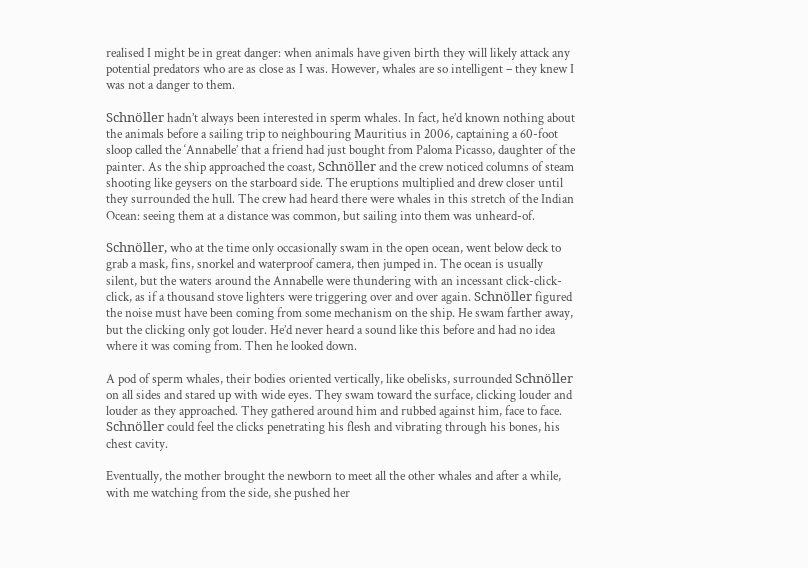realised I might be in great danger: when animals have given birth they will likely attack any potential predators who are as close as I was. However, whales are so intelligent – they knew I was not a danger to them.

Schnöller hadn’t always been interested in sperm whales. In fact, he’d known nothing about the animals before a sailing trip to neighbouring Mauritius in 2006, captaining a 60-foot sloop called the ‘Annabelle’ that a friend had just bought from Paloma Picasso, daughter of the painter. As the ship approached the coast, Schnöller and the crew noticed columns of steam shooting like geysers on the starboard side. The eruptions multiplied and drew closer until they surrounded the hull. The crew had heard there were whales in this stretch of the Indian Ocean: seeing them at a distance was common, but sailing into them was unheard-of.

Schnöller, who at the time only occasionally swam in the open ocean, went below deck to grab a mask, fins, snorkel and waterproof camera, then jumped in. The ocean is usually silent, but the waters around the Annabelle were thundering with an incessant click-click-click, as if a thousand stove lighters were triggering over and over again. Schnöller figured the noise must have been coming from some mechanism on the ship. He swam farther away, but the clicking only got louder. He’d never heard a sound like this before and had no idea where it was coming from. Then he looked down.

A pod of sperm whales, their bodies oriented vertically, like obelisks, surrounded Schnöller on all sides and stared up with wide eyes. They swam toward the surface, clicking louder and louder as they approached. They gathered around him and rubbed against him, face to face. Schnöller could feel the clicks penetrating his flesh and vibrating through his bones, his chest cavity.

Eventually, the mother brought the newborn to meet all the other whales and after a while, with me watching from the side, she pushed her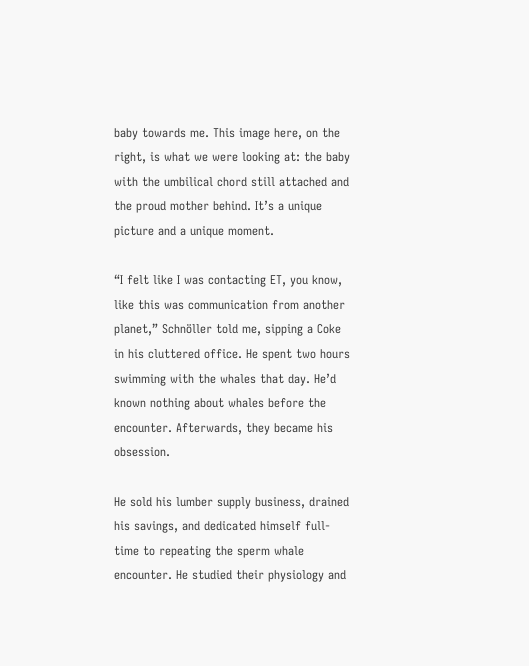baby towards me. This image here, on the right, is what we were looking at: the baby with the umbilical chord still attached and the proud mother behind. It’s a unique picture and a unique moment.

“I felt like I was contacting ET, you know, like this was communication from another planet,” Schnöller told me, sipping a Coke in his cluttered office. He spent two hours swimming with the whales that day. He’d known nothing about whales before the encounter. Afterwards, they became his obsession.

He sold his lumber supply business, drained his savings, and dedicated himself full-time to repeating the sperm whale encounter. He studied their physiology and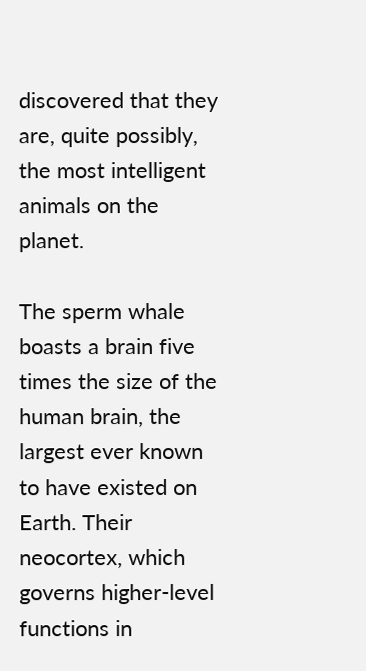discovered that they are, quite possibly, the most intelligent animals on the planet.

The sperm whale boasts a brain five times the size of the human brain, the largest ever known to have existed on Earth. Their neocortex, which governs higher-level functions in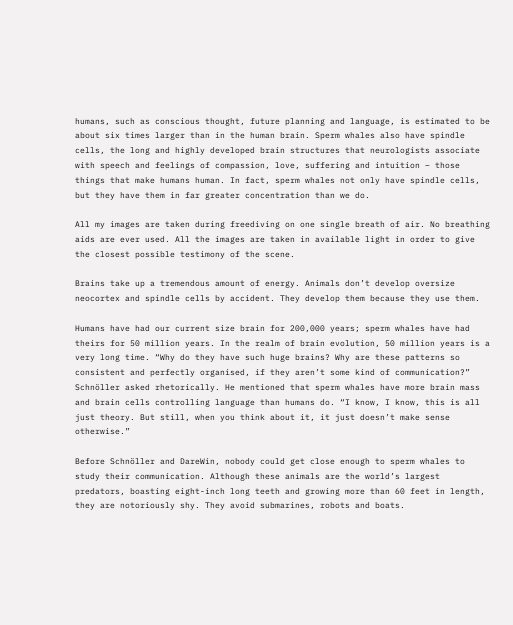humans, such as conscious thought, future planning and language, is estimated to be about six times larger than in the human brain. Sperm whales also have spindle cells, the long and highly developed brain structures that neurologists associate with speech and feelings of compassion, love, suffering and intuition – those things that make humans human. In fact, sperm whales not only have spindle cells, but they have them in far greater concentration than we do.

All my images are taken during freediving on one single breath of air. No breathing aids are ever used. All the images are taken in available light in order to give the closest possible testimony of the scene.

Brains take up a tremendous amount of energy. Animals don’t develop oversize neocortex and spindle cells by accident. They develop them because they use them.

Humans have had our current size brain for 200,000 years; sperm whales have had theirs for 50 million years. In the realm of brain evolution, 50 million years is a very long time. “Why do they have such huge brains? Why are these patterns so consistent and perfectly organised, if they aren’t some kind of communication?” Schnöller asked rhetorically. He mentioned that sperm whales have more brain mass and brain cells controlling language than humans do. “I know, I know, this is all just theory. But still, when you think about it, it just doesn’t make sense otherwise.”

Before Schnöller and DareWin, nobody could get close enough to sperm whales to study their communication. Although these animals are the world’s largest predators, boasting eight-inch long teeth and growing more than 60 feet in length, they are notoriously shy. They avoid submarines, robots and boats.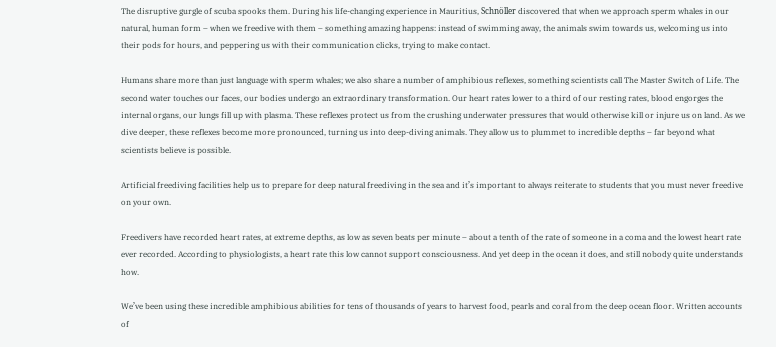The disruptive gurgle of scuba spooks them. During his life-changing experience in Mauritius, Schnöller discovered that when we approach sperm whales in our natural, human form – when we freedive with them – something amazing happens: instead of swimming away, the animals swim towards us, welcoming us into their pods for hours, and peppering us with their communication clicks, trying to make contact.

Humans share more than just language with sperm whales; we also share a number of amphibious reflexes, something scientists call The Master Switch of Life. The second water touches our faces, our bodies undergo an extraordinary transformation. Our heart rates lower to a third of our resting rates, blood engorges the internal organs, our lungs fill up with plasma. These reflexes protect us from the crushing underwater pressures that would otherwise kill or injure us on land. As we dive deeper, these reflexes become more pronounced, turning us into deep-diving animals. They allow us to plummet to incredible depths – far beyond what scientists believe is possible.

Artificial freediving facilities help us to prepare for deep natural freediving in the sea and it’s important to always reiterate to students that you must never freedive on your own.

Freedivers have recorded heart rates, at extreme depths, as low as seven beats per minute – about a tenth of the rate of someone in a coma and the lowest heart rate ever recorded. According to physiologists, a heart rate this low cannot support consciousness. And yet deep in the ocean it does, and still nobody quite understands how.

We’ve been using these incredible amphibious abilities for tens of thousands of years to harvest food, pearls and coral from the deep ocean floor. Written accounts of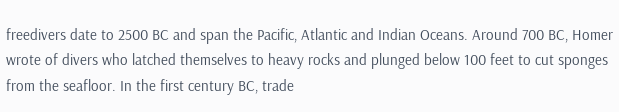freedivers date to 2500 BC and span the Pacific, Atlantic and Indian Oceans. Around 700 BC, Homer wrote of divers who latched themselves to heavy rocks and plunged below 100 feet to cut sponges from the seafloor. In the first century BC, trade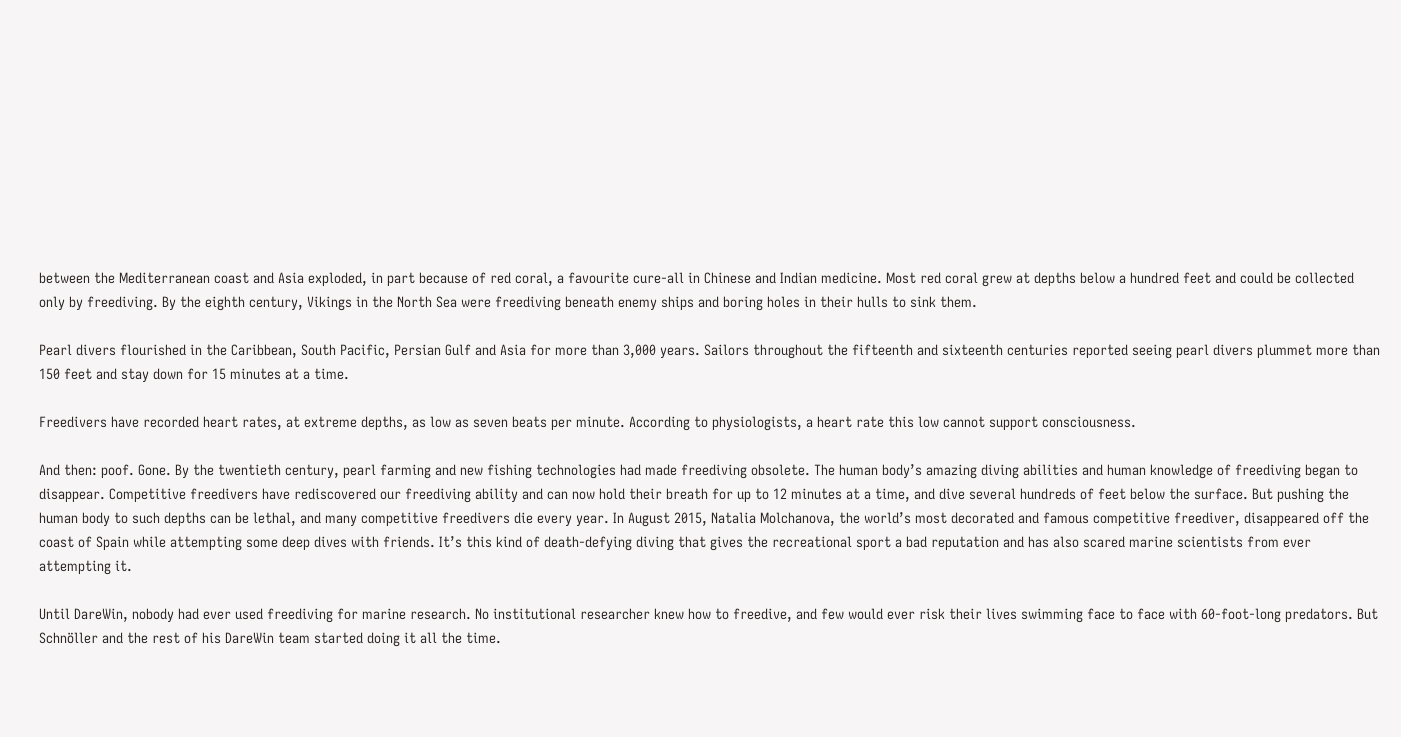between the Mediterranean coast and Asia exploded, in part because of red coral, a favourite cure-all in Chinese and Indian medicine. Most red coral grew at depths below a hundred feet and could be collected only by freediving. By the eighth century, Vikings in the North Sea were freediving beneath enemy ships and boring holes in their hulls to sink them.

Pearl divers flourished in the Caribbean, South Pacific, Persian Gulf and Asia for more than 3,000 years. Sailors throughout the fifteenth and sixteenth centuries reported seeing pearl divers plummet more than 150 feet and stay down for 15 minutes at a time.

Freedivers have recorded heart rates, at extreme depths, as low as seven beats per minute. According to physiologists, a heart rate this low cannot support consciousness.

And then: poof. Gone. By the twentieth century, pearl farming and new fishing technologies had made freediving obsolete. The human body’s amazing diving abilities and human knowledge of freediving began to disappear. Competitive freedivers have rediscovered our freediving ability and can now hold their breath for up to 12 minutes at a time, and dive several hundreds of feet below the surface. But pushing the human body to such depths can be lethal, and many competitive freedivers die every year. In August 2015, Natalia Molchanova, the world’s most decorated and famous competitive freediver, disappeared off the coast of Spain while attempting some deep dives with friends. It’s this kind of death-defying diving that gives the recreational sport a bad reputation and has also scared marine scientists from ever attempting it.

Until DareWin, nobody had ever used freediving for marine research. No institutional researcher knew how to freedive, and few would ever risk their lives swimming face to face with 60-foot-long predators. But Schnöller and the rest of his DareWin team started doing it all the time.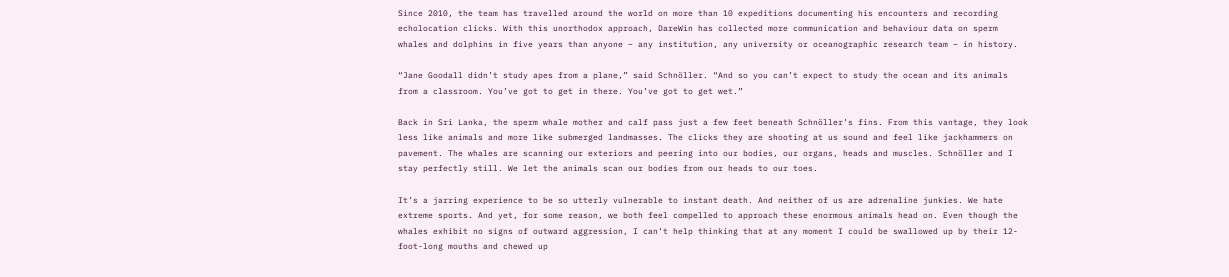Since 2010, the team has travelled around the world on more than 10 expeditions documenting his encounters and recording echolocation clicks. With this unorthodox approach, DareWin has collected more communication and behaviour data on sperm whales and dolphins in five years than anyone – any institution, any university or oceanographic research team – in history.

“Jane Goodall didn’t study apes from a plane,” said Schnöller. “And so you can’t expect to study the ocean and its animals from a classroom. You’ve got to get in there. You’ve got to get wet.”

Back in Sri Lanka, the sperm whale mother and calf pass just a few feet beneath Schnöller’s fins. From this vantage, they look less like animals and more like submerged landmasses. The clicks they are shooting at us sound and feel like jackhammers on pavement. The whales are scanning our exteriors and peering into our bodies, our organs, heads and muscles. Schnöller and I stay perfectly still. We let the animals scan our bodies from our heads to our toes.

It’s a jarring experience to be so utterly vulnerable to instant death. And neither of us are adrenaline junkies. We hate extreme sports. And yet, for some reason, we both feel compelled to approach these enormous animals head on. Even though the whales exhibit no signs of outward aggression, I can’t help thinking that at any moment I could be swallowed up by their 12-foot-long mouths and chewed up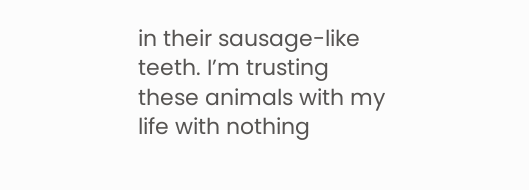in their sausage-like teeth. I’m trusting these animals with my life with nothing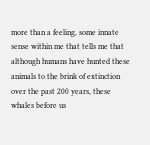more than a feeling, some innate sense within me that tells me that although humans have hunted these animals to the brink of extinction over the past 200 years, these whales before us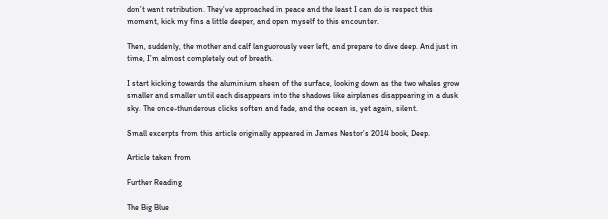don’t want retribution. They’ve approached in peace and the least I can do is respect this moment, kick my fins a little deeper, and open myself to this encounter.

Then, suddenly, the mother and calf languorously veer left, and prepare to dive deep. And just in time, I’m almost completely out of breath.

I start kicking towards the aluminium sheen of the surface, looking down as the two whales grow smaller and smaller until each disappears into the shadows like airplanes disappearing in a dusk sky. The once-thunderous clicks soften and fade, and the ocean is, yet again, silent.

Small excerpts from this article originally appeared in James Nestor’s 2014 book, Deep.

Article taken from

Further Reading

The Big Blue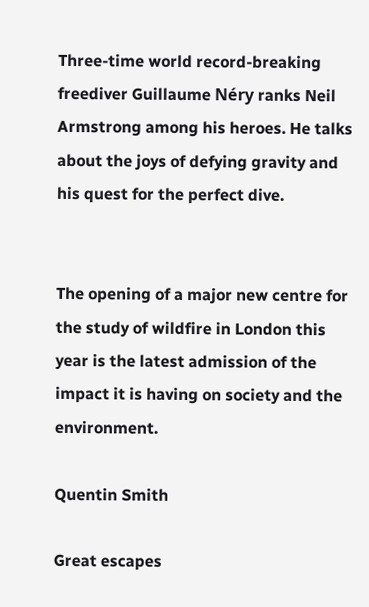Three-time world record-breaking freediver Guillaume Néry ranks Neil Armstrong among his heroes. He talks about the joys of defying gravity and his quest for the perfect dive.


The opening of a major new centre for the study of wildfire in London this year is the latest admission of the impact it is having on society and the environment.

Quentin Smith

Great escapes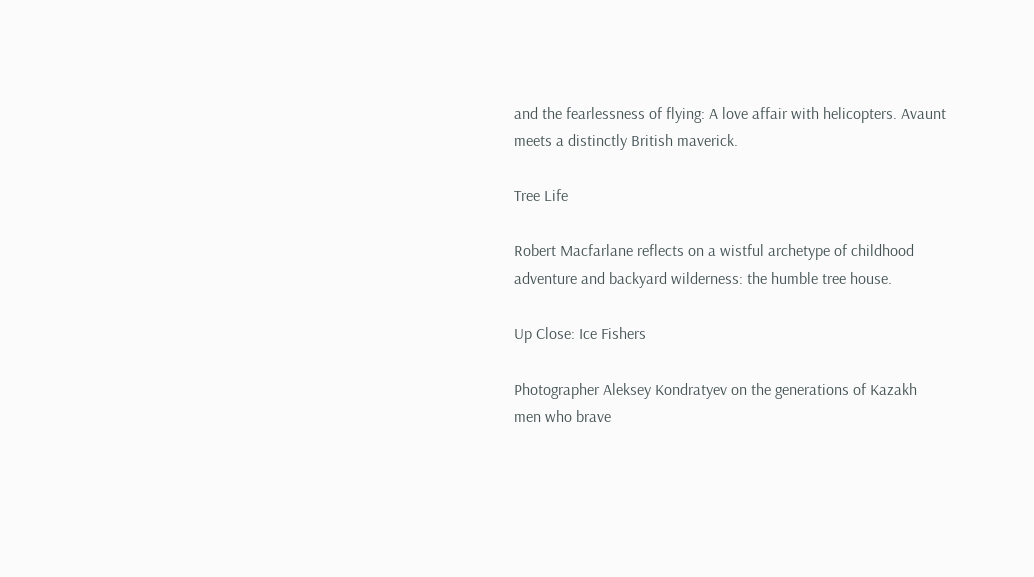and the fearlessness of flying: A love affair with helicopters. Avaunt meets a distinctly British maverick.

Tree Life

Robert Macfarlane reflects on a wistful archetype of childhood adventure and backyard wilderness: the humble tree house.

Up Close: Ice Fishers

Photographer Aleksey Kondratyev on the generations of Kazakh men who brave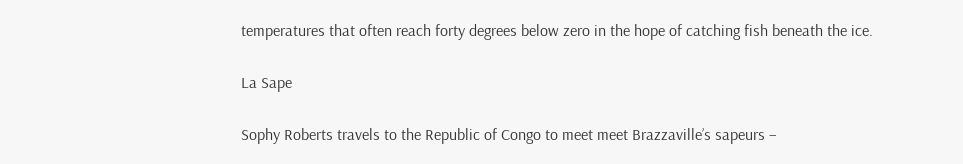temperatures that often reach forty degrees below zero in the hope of catching fish beneath the ice.

La Sape

Sophy Roberts travels to the Republic of Congo to meet meet Brazzaville’s sapeurs –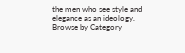the men who see style and elegance as an ideology.
Browse by Category